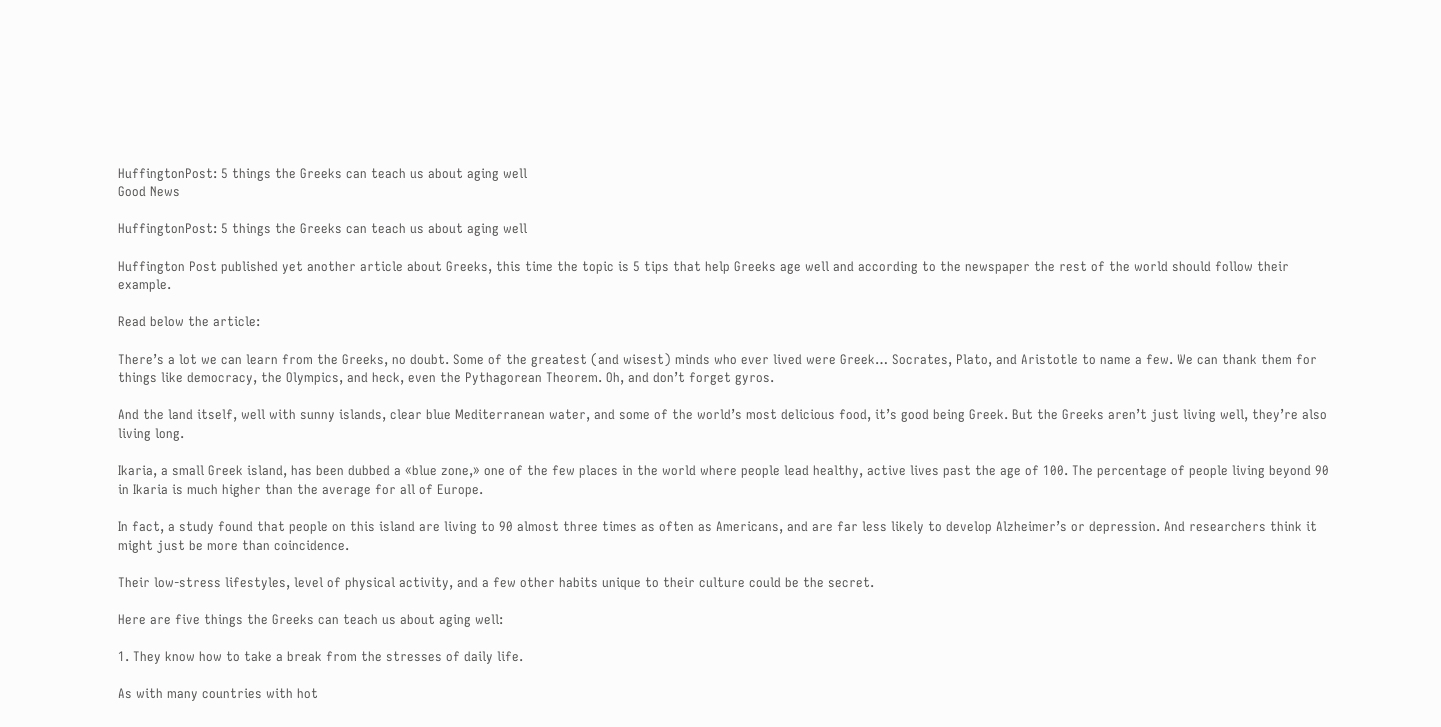HuffingtonPost: 5 things the Greeks can teach us about aging well
Good News

HuffingtonPost: 5 things the Greeks can teach us about aging well

Huffington Post published yet another article about Greeks, this time the topic is 5 tips that help Greeks age well and according to the newspaper the rest of the world should follow their example.

Read below the article:

There’s a lot we can learn from the Greeks, no doubt. Some of the greatest (and wisest) minds who ever lived were Greek… Socrates, Plato, and Aristotle to name a few. We can thank them for things like democracy, the Olympics, and heck, even the Pythagorean Theorem. Oh, and don’t forget gyros.

And the land itself, well with sunny islands, clear blue Mediterranean water, and some of the world’s most delicious food, it’s good being Greek. But the Greeks aren’t just living well, they’re also living long.

Ikaria, a small Greek island, has been dubbed a «blue zone,» one of the few places in the world where people lead healthy, active lives past the age of 100. The percentage of people living beyond 90 in Ikaria is much higher than the average for all of Europe.

In fact, a study found that people on this island are living to 90 almost three times as often as Americans, and are far less likely to develop Alzheimer’s or depression. And researchers think it might just be more than coincidence.

Their low-stress lifestyles, level of physical activity, and a few other habits unique to their culture could be the secret.

Here are five things the Greeks can teach us about aging well:

1. They know how to take a break from the stresses of daily life.

As with many countries with hot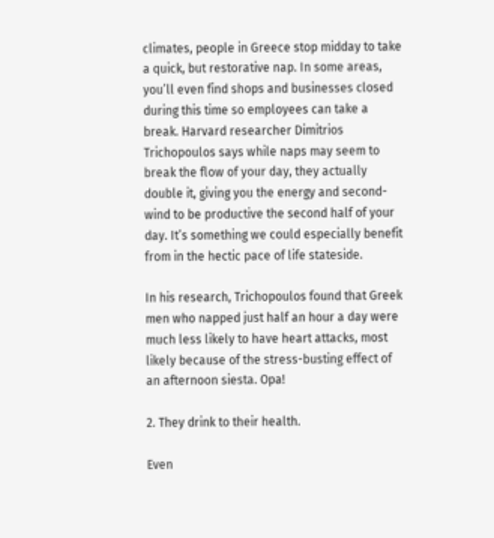climates, people in Greece stop midday to take a quick, but restorative nap. In some areas, you’ll even find shops and businesses closed during this time so employees can take a break. Harvard researcher Dimitrios Trichopoulos says while naps may seem to break the flow of your day, they actually double it, giving you the energy and second-wind to be productive the second half of your day. It’s something we could especially benefit from in the hectic pace of life stateside.

In his research, Trichopoulos found that Greek men who napped just half an hour a day were much less likely to have heart attacks, most likely because of the stress-busting effect of an afternoon siesta. Opa!

2. They drink to their health.

Even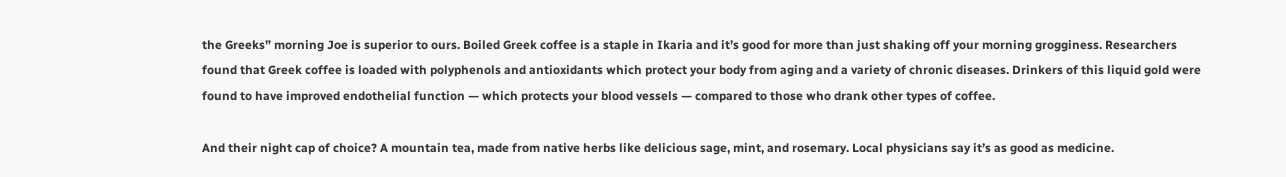the Greeks” morning Joe is superior to ours. Boiled Greek coffee is a staple in Ikaria and it’s good for more than just shaking off your morning grogginess. Researchers found that Greek coffee is loaded with polyphenols and antioxidants which protect your body from aging and a variety of chronic diseases. Drinkers of this liquid gold were found to have improved endothelial function — which protects your blood vessels — compared to those who drank other types of coffee.

And their night cap of choice? A mountain tea, made from native herbs like delicious sage, mint, and rosemary. Local physicians say it’s as good as medicine.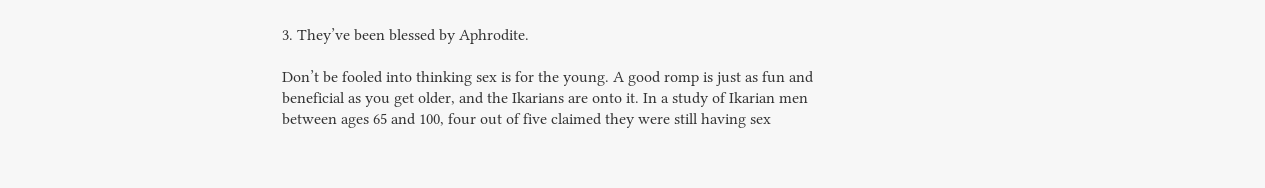3. They’ve been blessed by Aphrodite.

Don’t be fooled into thinking sex is for the young. A good romp is just as fun and beneficial as you get older, and the Ikarians are onto it. In a study of Ikarian men between ages 65 and 100, four out of five claimed they were still having sex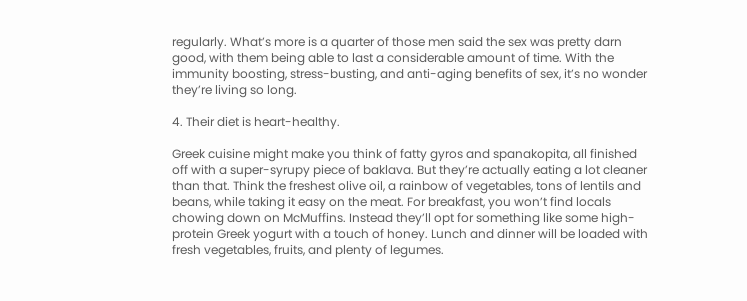regularly. What’s more is a quarter of those men said the sex was pretty darn good, with them being able to last a considerable amount of time. With the immunity boosting, stress-busting, and anti-aging benefits of sex, it’s no wonder they’re living so long.

4. Their diet is heart-healthy.

Greek cuisine might make you think of fatty gyros and spanakopita, all finished off with a super-syrupy piece of baklava. But they’re actually eating a lot cleaner than that. Think the freshest olive oil, a rainbow of vegetables, tons of lentils and beans, while taking it easy on the meat. For breakfast, you won’t find locals chowing down on McMuffins. Instead they’ll opt for something like some high-protein Greek yogurt with a touch of honey. Lunch and dinner will be loaded with fresh vegetables, fruits, and plenty of legumes.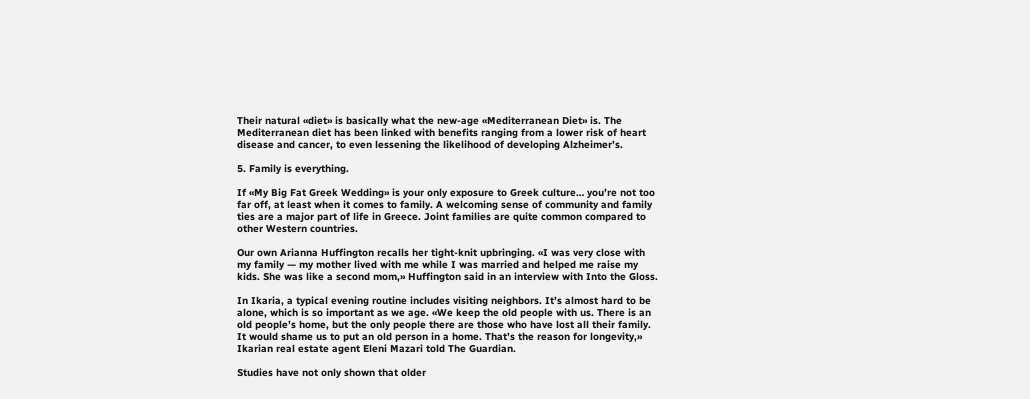Their natural «diet» is basically what the new-age «Mediterranean Diet» is. The Mediterranean diet has been linked with benefits ranging from a lower risk of heart disease and cancer, to even lessening the likelihood of developing Alzheimer’s.

5. Family is everything.

If «My Big Fat Greek Wedding» is your only exposure to Greek culture… you’re not too far off, at least when it comes to family. A welcoming sense of community and family ties are a major part of life in Greece. Joint families are quite common compared to other Western countries.

Our own Arianna Huffington recalls her tight-knit upbringing. «I was very close with my family — my mother lived with me while I was married and helped me raise my kids. She was like a second mom,» Huffington said in an interview with Into the Gloss.

In Ikaria, a typical evening routine includes visiting neighbors. It’s almost hard to be alone, which is so important as we age. «We keep the old people with us. There is an old people’s home, but the only people there are those who have lost all their family. It would shame us to put an old person in a home. That’s the reason for longevity,» Ikarian real estate agent Eleni Mazari told The Guardian.

Studies have not only shown that older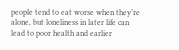people tend to eat worse when they’re alone, but loneliness in later life can lead to poor health and earlier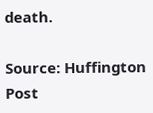death.

Source: Huffington Post